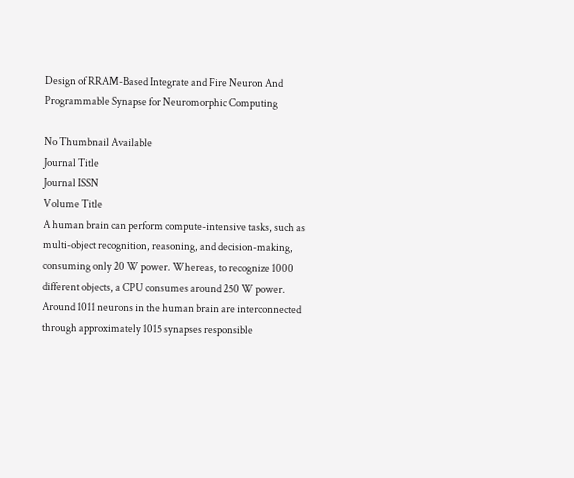Design of RRAM-Based Integrate and Fire Neuron And Programmable Synapse for Neuromorphic Computing

No Thumbnail Available
Journal Title
Journal ISSN
Volume Title
A human brain can perform compute-intensive tasks, such as multi-object recognition, reasoning, and decision-making, consuming only 20 W power. Whereas, to recognize 1000 different objects, a CPU consumes around 250 W power. Around 1011 neurons in the human brain are interconnected through approximately 1015 synapses responsible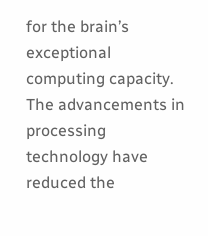for the brain’s exceptional computing capacity. The advancements in processing technology have reduced the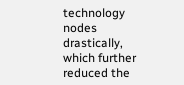technology nodes drastically, which further reduced the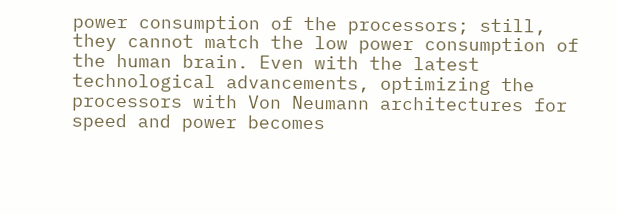power consumption of the processors; still, they cannot match the low power consumption of the human brain. Even with the latest technological advancements, optimizing the processors with Von Neumann architectures for speed and power becomes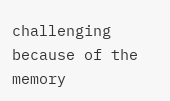challenging because of the memory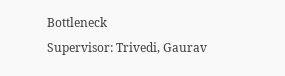Bottleneck
Supervisor: Trivedi, Gaurav